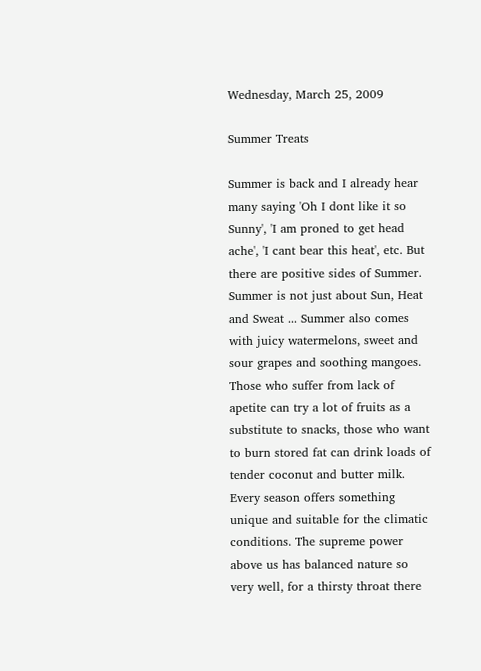Wednesday, March 25, 2009

Summer Treats

Summer is back and I already hear many saying 'Oh I dont like it so Sunny', 'I am proned to get head ache', 'I cant bear this heat', etc. But there are positive sides of Summer.
Summer is not just about Sun, Heat and Sweat ... Summer also comes with juicy watermelons, sweet and sour grapes and soothing mangoes.
Those who suffer from lack of apetite can try a lot of fruits as a substitute to snacks, those who want to burn stored fat can drink loads of tender coconut and butter milk.
Every season offers something unique and suitable for the climatic conditions. The supreme power above us has balanced nature so very well, for a thirsty throat there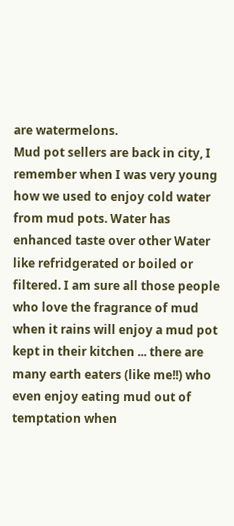are watermelons.
Mud pot sellers are back in city, I remember when I was very young how we used to enjoy cold water from mud pots. Water has enhanced taste over other Water like refridgerated or boiled or filtered. I am sure all those people who love the fragrance of mud when it rains will enjoy a mud pot kept in their kitchen ... there are many earth eaters (like me!!) who even enjoy eating mud out of temptation when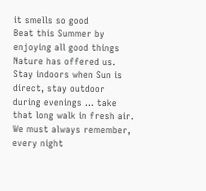it smells so good
Beat this Summer by enjoying all good things Nature has offered us. Stay indoors when Sun is direct, stay outdoor during evenings ... take that long walk in fresh air.
We must always remember, every night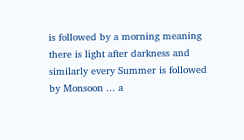is followed by a morning meaning there is light after darkness and similarly every Summer is followed by Monsoon ... a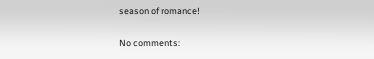season of romance!

No comments: